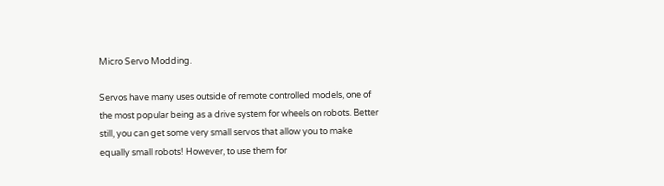Micro Servo Modding.

Servos have many uses outside of remote controlled models, one of the most popular being as a drive system for wheels on robots. Better still, you can get some very small servos that allow you to make equally small robots! However, to use them for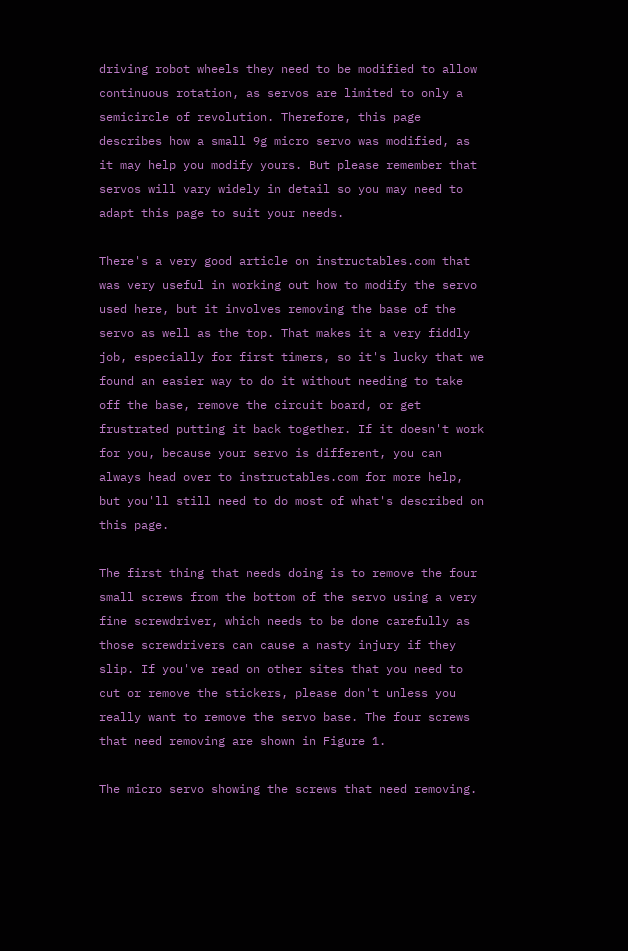driving robot wheels they need to be modified to allow continuous rotation, as servos are limited to only a semicircle of revolution. Therefore, this page describes how a small 9g micro servo was modified, as it may help you modify yours. But please remember that servos will vary widely in detail so you may need to adapt this page to suit your needs.

There's a very good article on instructables.com that was very useful in working out how to modify the servo used here, but it involves removing the base of the servo as well as the top. That makes it a very fiddly job, especially for first timers, so it's lucky that we found an easier way to do it without needing to take off the base, remove the circuit board, or get frustrated putting it back together. If it doesn't work for you, because your servo is different, you can always head over to instructables.com for more help, but you'll still need to do most of what's described on this page.

The first thing that needs doing is to remove the four small screws from the bottom of the servo using a very fine screwdriver, which needs to be done carefully as those screwdrivers can cause a nasty injury if they slip. If you've read on other sites that you need to cut or remove the stickers, please don't unless you really want to remove the servo base. The four screws that need removing are shown in Figure 1.

The micro servo showing the screws that need removing.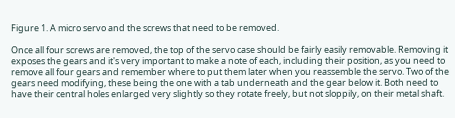Figure 1. A micro servo and the screws that need to be removed.

Once all four screws are removed, the top of the servo case should be fairly easily removable. Removing it exposes the gears and it's very important to make a note of each, including their position, as you need to remove all four gears and remember where to put them later when you reassemble the servo. Two of the gears need modifying, these being the one with a tab underneath and the gear below it. Both need to have their central holes enlarged very slightly so they rotate freely, but not sloppily, on their metal shaft.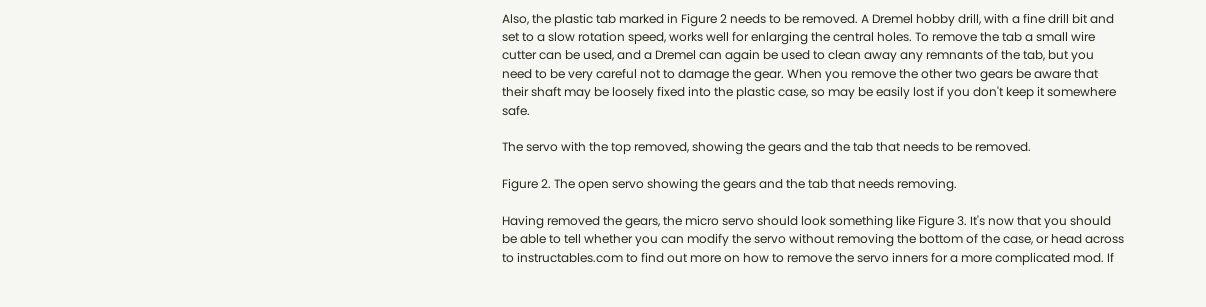Also, the plastic tab marked in Figure 2 needs to be removed. A Dremel hobby drill, with a fine drill bit and set to a slow rotation speed, works well for enlarging the central holes. To remove the tab a small wire cutter can be used, and a Dremel can again be used to clean away any remnants of the tab, but you need to be very careful not to damage the gear. When you remove the other two gears be aware that their shaft may be loosely fixed into the plastic case, so may be easily lost if you don't keep it somewhere safe.

The servo with the top removed, showing the gears and the tab that needs to be removed.

Figure 2. The open servo showing the gears and the tab that needs removing.

Having removed the gears, the micro servo should look something like Figure 3. It's now that you should be able to tell whether you can modify the servo without removing the bottom of the case, or head across to instructables.com to find out more on how to remove the servo inners for a more complicated mod. If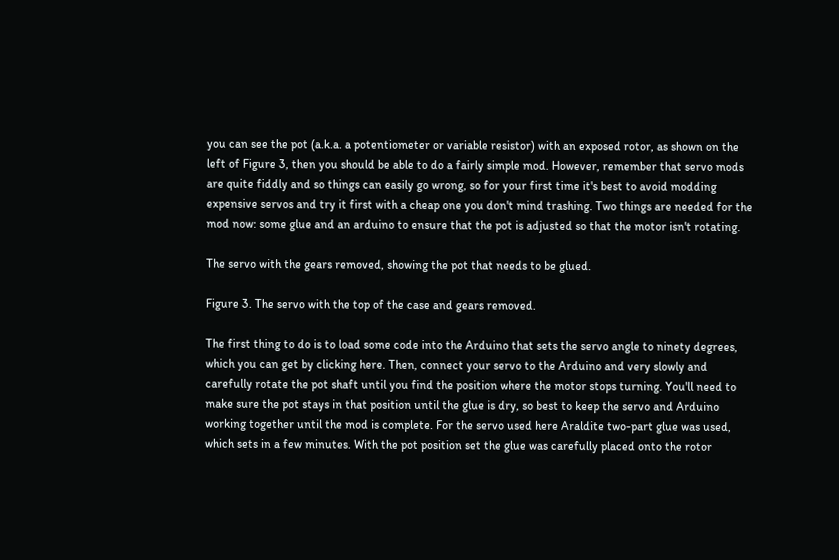you can see the pot (a.k.a. a potentiometer or variable resistor) with an exposed rotor, as shown on the left of Figure 3, then you should be able to do a fairly simple mod. However, remember that servo mods are quite fiddly and so things can easily go wrong, so for your first time it's best to avoid modding expensive servos and try it first with a cheap one you don't mind trashing. Two things are needed for the mod now: some glue and an arduino to ensure that the pot is adjusted so that the motor isn't rotating.

The servo with the gears removed, showing the pot that needs to be glued.

Figure 3. The servo with the top of the case and gears removed.

The first thing to do is to load some code into the Arduino that sets the servo angle to ninety degrees, which you can get by clicking here. Then, connect your servo to the Arduino and very slowly and carefully rotate the pot shaft until you find the position where the motor stops turning. You'll need to make sure the pot stays in that position until the glue is dry, so best to keep the servo and Arduino working together until the mod is complete. For the servo used here Araldite two-part glue was used, which sets in a few minutes. With the pot position set the glue was carefully placed onto the rotor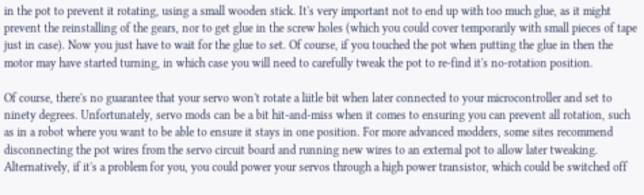in the pot to prevent it rotating, using a small wooden stick. It's very important not to end up with too much glue, as it might prevent the reinstalling of the gears, nor to get glue in the screw holes (which you could cover temporarily with small pieces of tape just in case). Now you just have to wait for the glue to set. Of course, if you touched the pot when putting the glue in then the motor may have started turning, in which case you will need to carefully tweak the pot to re-find it's no-rotation position.

Of course, there's no guarantee that your servo won't rotate a liitle bit when later connected to your microcontroller and set to ninety degrees. Unfortunately, servo mods can be a bit hit-and-miss when it comes to ensuring you can prevent all rotation, such as in a robot where you want to be able to ensure it stays in one position. For more advanced modders, some sites recommend disconnecting the pot wires from the servo circuit board and running new wires to an external pot to allow later tweaking. Alternatively, if it's a problem for you, you could power your servos through a high power transistor, which could be switched off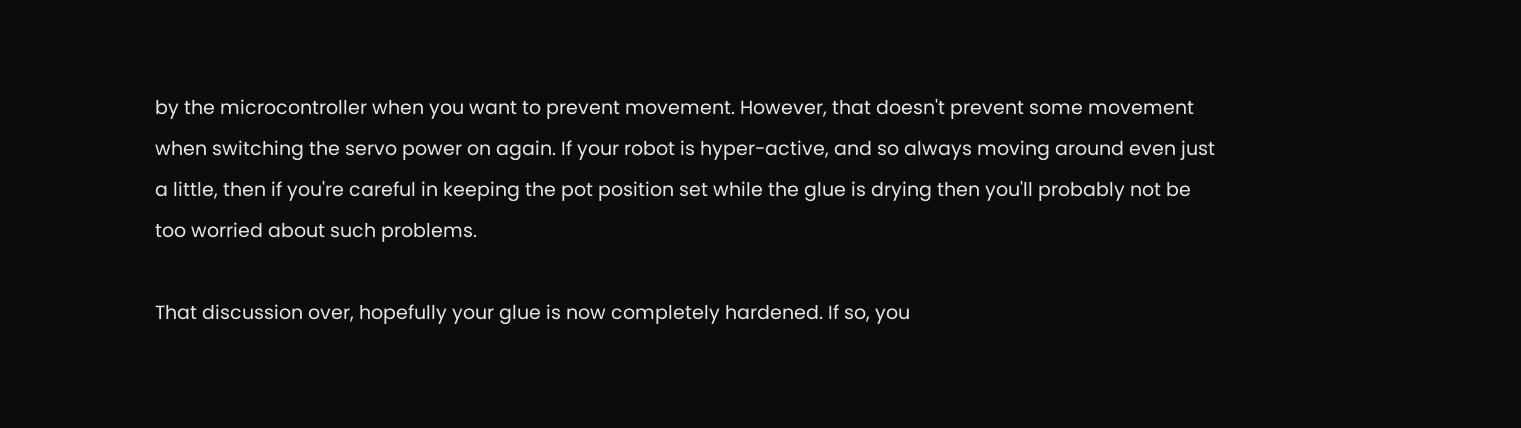by the microcontroller when you want to prevent movement. However, that doesn't prevent some movement when switching the servo power on again. If your robot is hyper-active, and so always moving around even just a little, then if you're careful in keeping the pot position set while the glue is drying then you'll probably not be too worried about such problems.

That discussion over, hopefully your glue is now completely hardened. If so, you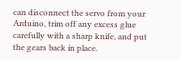can disconnect the servo from your Arduino, trim off any excess glue carefully with a sharp knife, and put the gears back in place.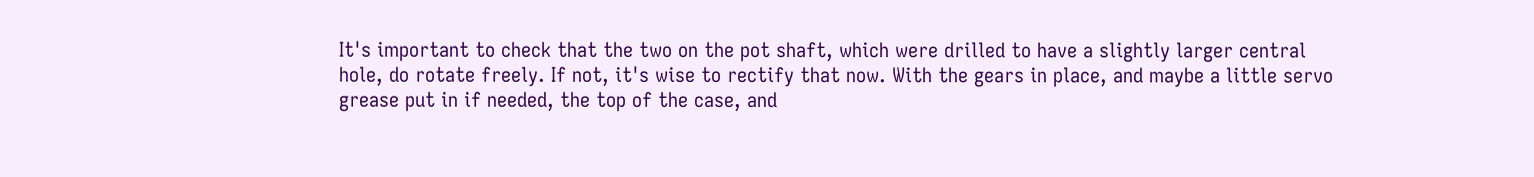It's important to check that the two on the pot shaft, which were drilled to have a slightly larger central hole, do rotate freely. If not, it's wise to rectify that now. With the gears in place, and maybe a little servo grease put in if needed, the top of the case, and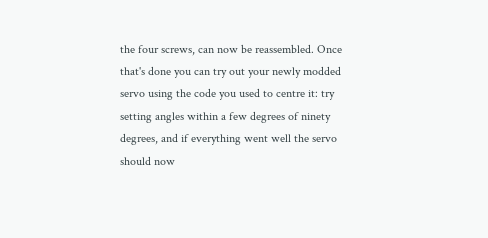the four screws, can now be reassembled. Once that's done you can try out your newly modded servo using the code you used to centre it: try setting angles within a few degrees of ninety degrees, and if everything went well the servo should now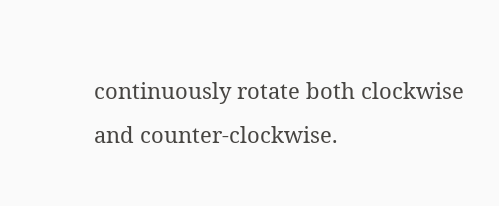continuously rotate both clockwise and counter-clockwise.